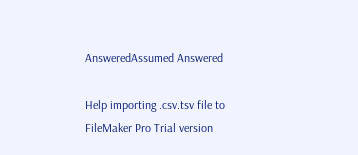AnsweredAssumed Answered

Help importing .csv.tsv file to FileMaker Pro Trial version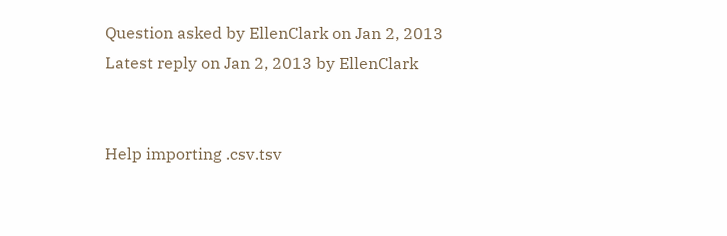Question asked by EllenClark on Jan 2, 2013
Latest reply on Jan 2, 2013 by EllenClark


Help importing .csv.tsv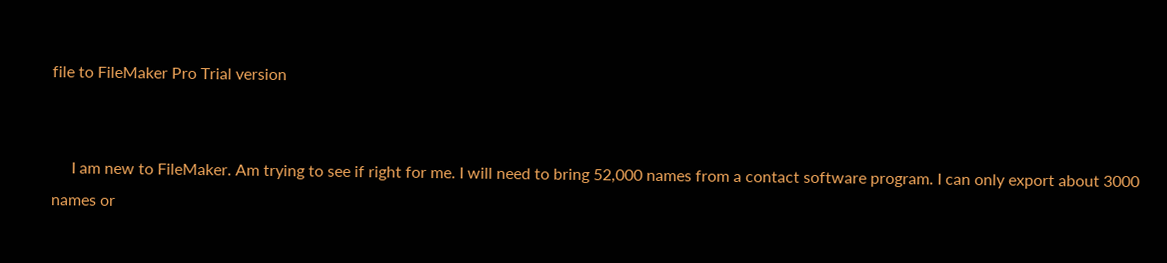file to FileMaker Pro Trial version


     I am new to FileMaker. Am trying to see if right for me. I will need to bring 52,000 names from a contact software program. I can only export about 3000 names or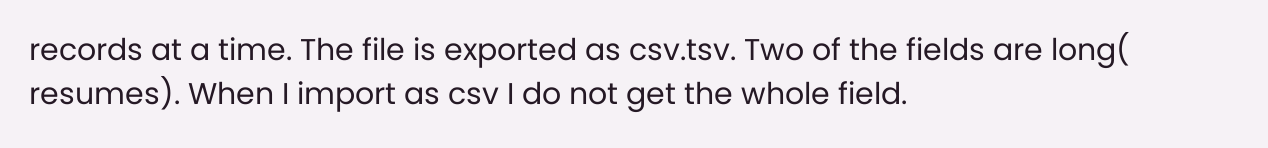records at a time. The file is exported as csv.tsv. Two of the fields are long( resumes). When I import as csv I do not get the whole field.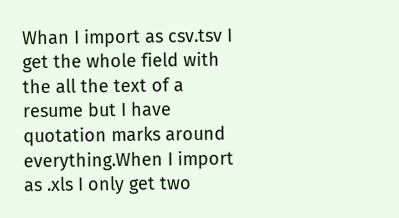Whan I import as csv.tsv I get the whole field with the all the text of a resume but I have quotation marks around everything.When I import as .xls I only get two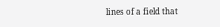lines of a field that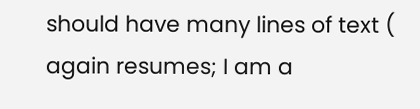should have many lines of text ( again resumes; I am a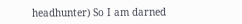headhunter) So I am darned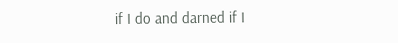if I do and darned if I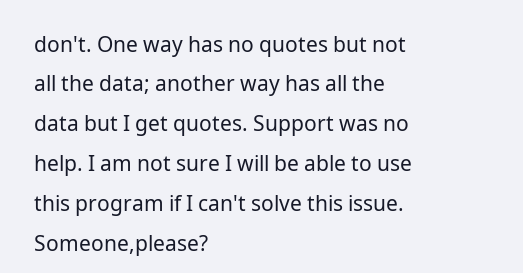don't. One way has no quotes but not all the data; another way has all the data but I get quotes. Support was no help. I am not sure I will be able to use this program if I can't solve this issue. Someone,please?